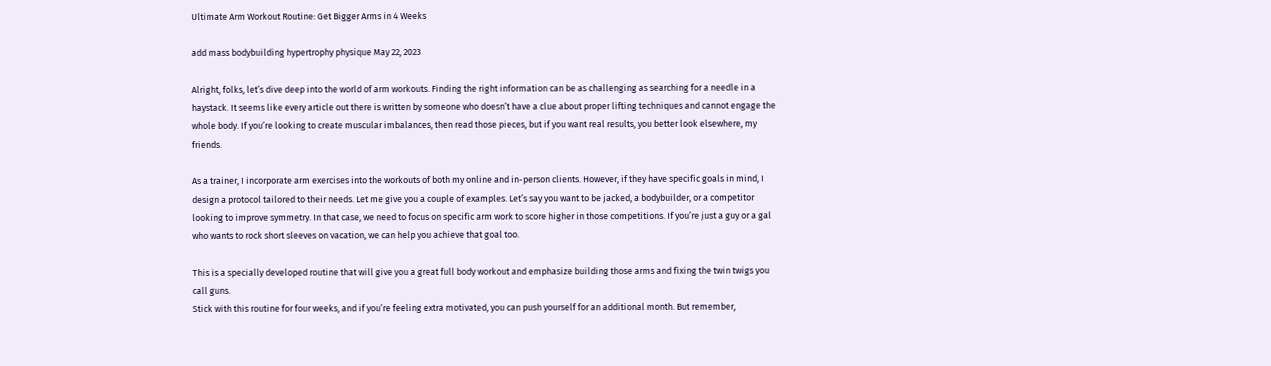Ultimate Arm Workout Routine: Get Bigger Arms in 4 Weeks

add mass bodybuilding hypertrophy physique May 22, 2023

Alright, folks, let’s dive deep into the world of arm workouts. Finding the right information can be as challenging as searching for a needle in a haystack. It seems like every article out there is written by someone who doesn’t have a clue about proper lifting techniques and cannot engage the whole body. If you’re looking to create muscular imbalances, then read those pieces, but if you want real results, you better look elsewhere, my friends.

As a trainer, I incorporate arm exercises into the workouts of both my online and in-person clients. However, if they have specific goals in mind, I design a protocol tailored to their needs. Let me give you a couple of examples. Let’s say you want to be jacked, a bodybuilder, or a competitor looking to improve symmetry. In that case, we need to focus on specific arm work to score higher in those competitions. If you’re just a guy or a gal who wants to rock short sleeves on vacation, we can help you achieve that goal too.

This is a specially developed routine that will give you a great full body workout and emphasize building those arms and fixing the twin twigs you call guns.
Stick with this routine for four weeks, and if you’re feeling extra motivated, you can push yourself for an additional month. But remember,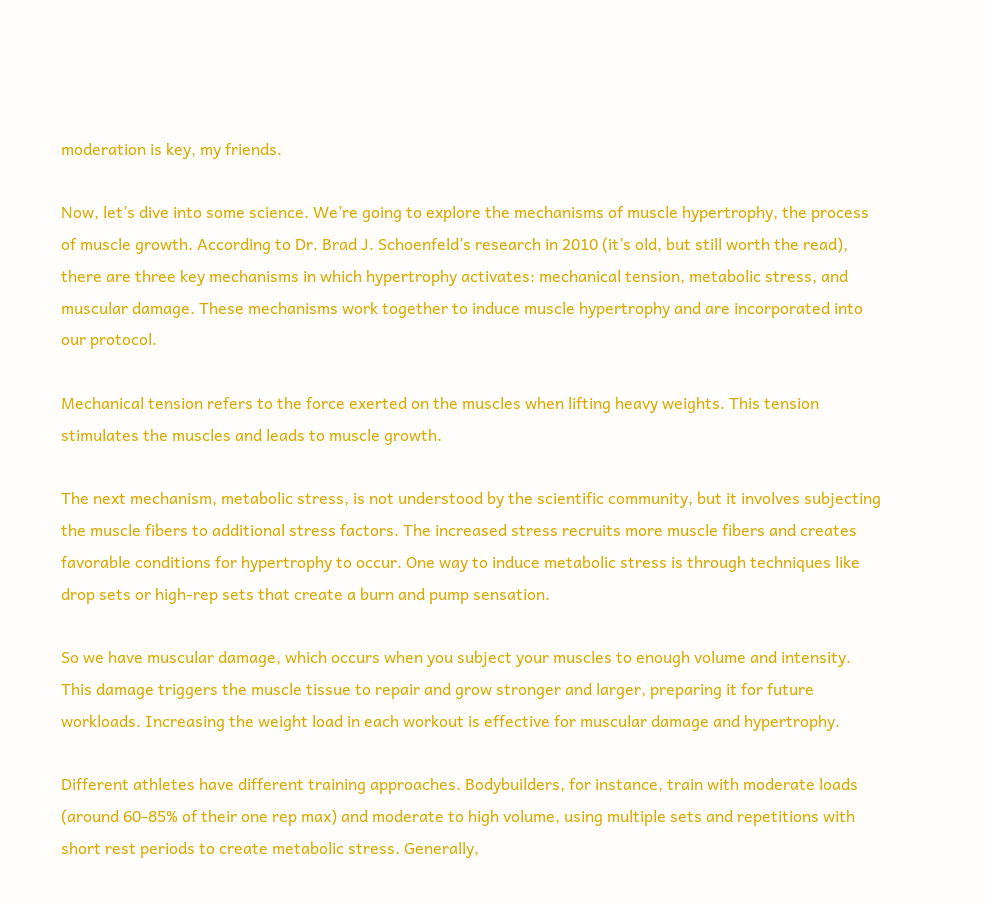moderation is key, my friends.

Now, let’s dive into some science. We’re going to explore the mechanisms of muscle hypertrophy, the process of muscle growth. According to Dr. Brad J. Schoenfeld’s research in 2010 (it’s old, but still worth the read), there are three key mechanisms in which hypertrophy activates: mechanical tension, metabolic stress, and muscular damage. These mechanisms work together to induce muscle hypertrophy and are incorporated into our protocol.

Mechanical tension refers to the force exerted on the muscles when lifting heavy weights. This tension stimulates the muscles and leads to muscle growth.

The next mechanism, metabolic stress, is not understood by the scientific community, but it involves subjecting the muscle fibers to additional stress factors. The increased stress recruits more muscle fibers and creates favorable conditions for hypertrophy to occur. One way to induce metabolic stress is through techniques like drop sets or high-rep sets that create a burn and pump sensation.

So we have muscular damage, which occurs when you subject your muscles to enough volume and intensity. This damage triggers the muscle tissue to repair and grow stronger and larger, preparing it for future workloads. Increasing the weight load in each workout is effective for muscular damage and hypertrophy.

Different athletes have different training approaches. Bodybuilders, for instance, train with moderate loads (around 60-85% of their one rep max) and moderate to high volume, using multiple sets and repetitions with short rest periods to create metabolic stress. Generally,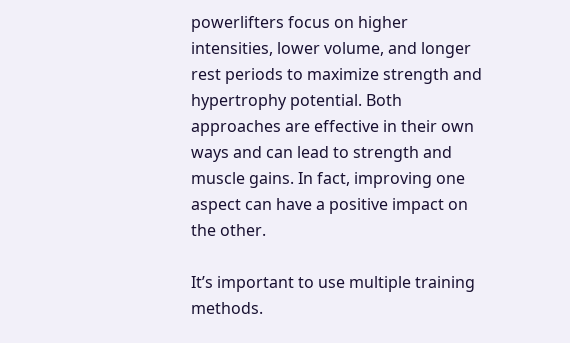powerlifters focus on higher intensities, lower volume, and longer rest periods to maximize strength and hypertrophy potential. Both approaches are effective in their own ways and can lead to strength and muscle gains. In fact, improving one aspect can have a positive impact on the other.

It’s important to use multiple training methods.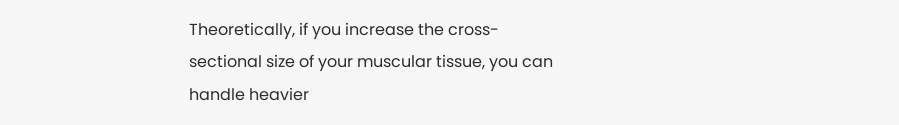Theoretically, if you increase the cross-sectional size of your muscular tissue, you can handle heavier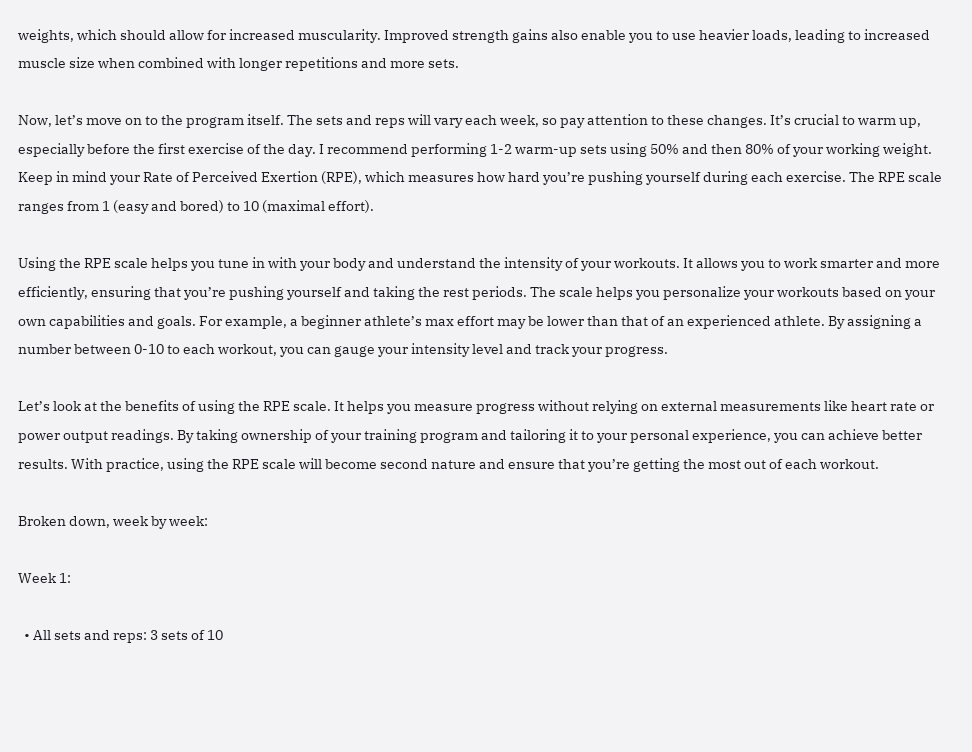weights, which should allow for increased muscularity. Improved strength gains also enable you to use heavier loads, leading to increased muscle size when combined with longer repetitions and more sets.

Now, let’s move on to the program itself. The sets and reps will vary each week, so pay attention to these changes. It’s crucial to warm up, especially before the first exercise of the day. I recommend performing 1-2 warm-up sets using 50% and then 80% of your working weight. Keep in mind your Rate of Perceived Exertion (RPE), which measures how hard you’re pushing yourself during each exercise. The RPE scale ranges from 1 (easy and bored) to 10 (maximal effort).

Using the RPE scale helps you tune in with your body and understand the intensity of your workouts. It allows you to work smarter and more efficiently, ensuring that you’re pushing yourself and taking the rest periods. The scale helps you personalize your workouts based on your own capabilities and goals. For example, a beginner athlete’s max effort may be lower than that of an experienced athlete. By assigning a number between 0-10 to each workout, you can gauge your intensity level and track your progress.

Let’s look at the benefits of using the RPE scale. It helps you measure progress without relying on external measurements like heart rate or power output readings. By taking ownership of your training program and tailoring it to your personal experience, you can achieve better results. With practice, using the RPE scale will become second nature and ensure that you’re getting the most out of each workout.

Broken down, week by week:

Week 1:

  • All sets and reps: 3 sets of 10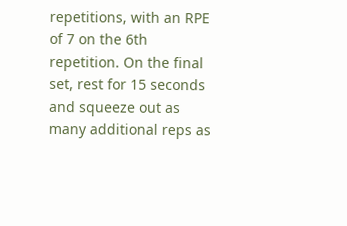repetitions, with an RPE of 7 on the 6th repetition. On the final set, rest for 15 seconds and squeeze out as many additional reps as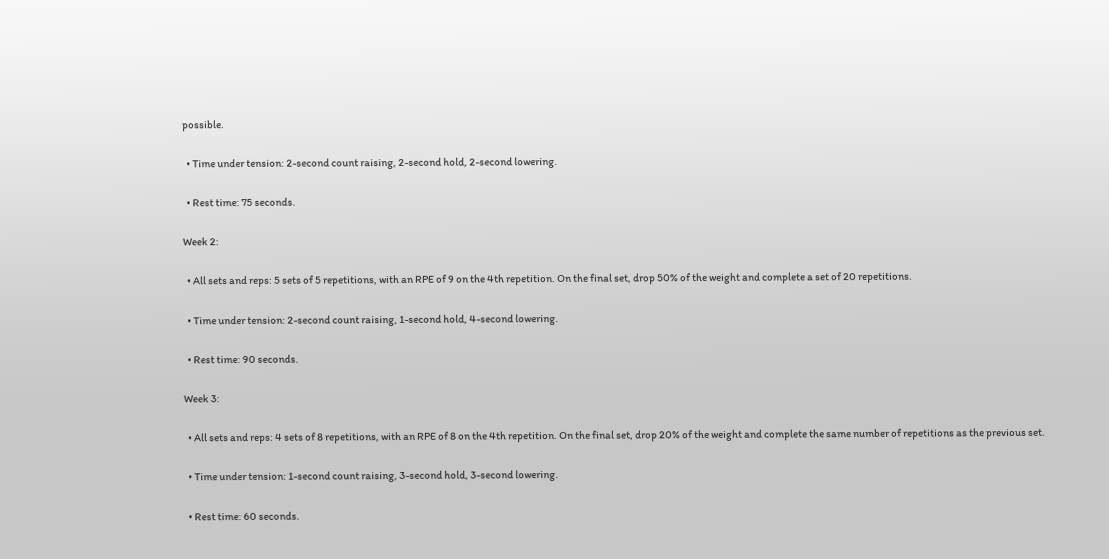possible.

  • Time under tension: 2-second count raising, 2-second hold, 2-second lowering.

  • Rest time: 75 seconds.

Week 2:

  • All sets and reps: 5 sets of 5 repetitions, with an RPE of 9 on the 4th repetition. On the final set, drop 50% of the weight and complete a set of 20 repetitions.

  • Time under tension: 2-second count raising, 1-second hold, 4-second lowering.

  • Rest time: 90 seconds.

Week 3:

  • All sets and reps: 4 sets of 8 repetitions, with an RPE of 8 on the 4th repetition. On the final set, drop 20% of the weight and complete the same number of repetitions as the previous set.

  • Time under tension: 1-second count raising, 3-second hold, 3-second lowering.

  • Rest time: 60 seconds.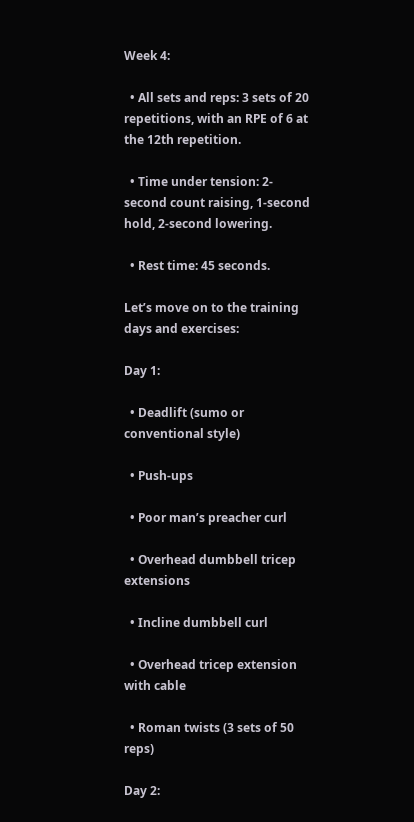Week 4:

  • All sets and reps: 3 sets of 20 repetitions, with an RPE of 6 at the 12th repetition.

  • Time under tension: 2-second count raising, 1-second hold, 2-second lowering.

  • Rest time: 45 seconds.

Let’s move on to the training days and exercises:

Day 1:

  • Deadlift (sumo or conventional style)

  • Push-ups

  • Poor man’s preacher curl

  • Overhead dumbbell tricep extensions

  • Incline dumbbell curl

  • Overhead tricep extension with cable

  • Roman twists (3 sets of 50 reps)

Day 2: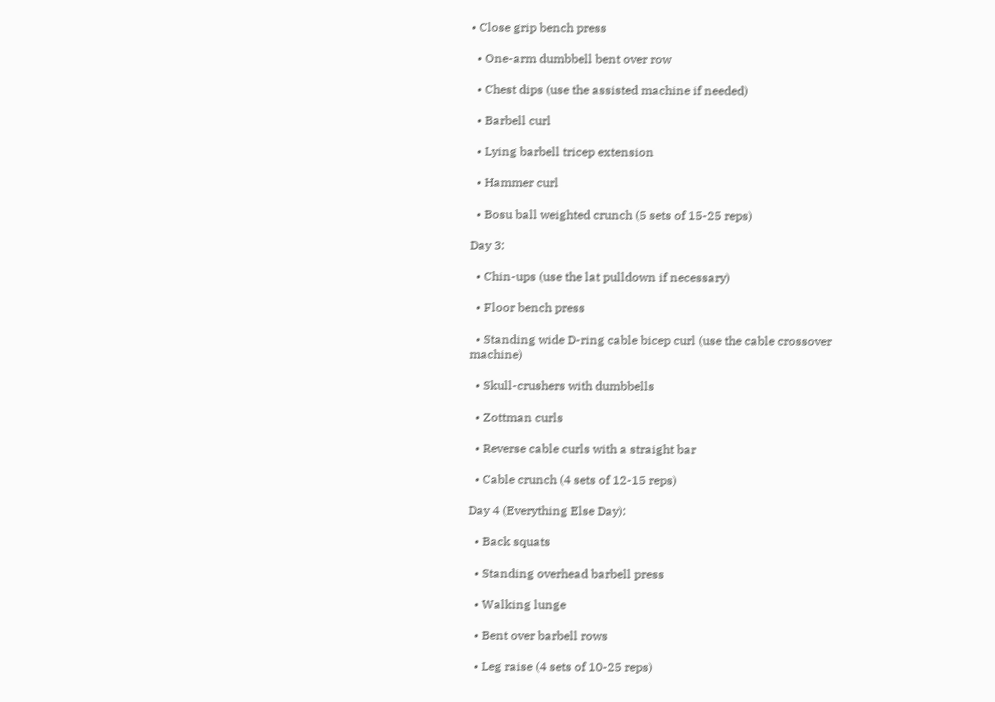• Close grip bench press

  • One-arm dumbbell bent over row

  • Chest dips (use the assisted machine if needed)

  • Barbell curl

  • Lying barbell tricep extension

  • Hammer curl

  • Bosu ball weighted crunch (5 sets of 15-25 reps)

Day 3:

  • Chin-ups (use the lat pulldown if necessary)

  • Floor bench press

  • Standing wide D-ring cable bicep curl (use the cable crossover machine)

  • Skull-crushers with dumbbells

  • Zottman curls

  • Reverse cable curls with a straight bar

  • Cable crunch (4 sets of 12-15 reps)

Day 4 (Everything Else Day):

  • Back squats

  • Standing overhead barbell press

  • Walking lunge

  • Bent over barbell rows

  • Leg raise (4 sets of 10-25 reps)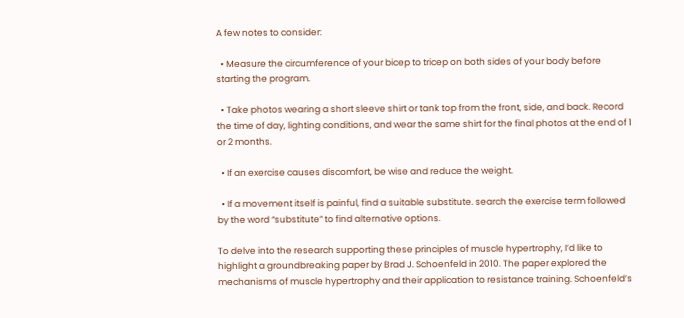A few notes to consider:

  • Measure the circumference of your bicep to tricep on both sides of your body before starting the program.

  • Take photos wearing a short sleeve shirt or tank top from the front, side, and back. Record the time of day, lighting conditions, and wear the same shirt for the final photos at the end of 1 or 2 months.

  • If an exercise causes discomfort, be wise and reduce the weight.

  • If a movement itself is painful, find a suitable substitute. search the exercise term followed by the word “substitute” to find alternative options.

To delve into the research supporting these principles of muscle hypertrophy, I’d like to highlight a groundbreaking paper by Brad J. Schoenfeld in 2010. The paper explored the mechanisms of muscle hypertrophy and their application to resistance training. Schoenfeld’s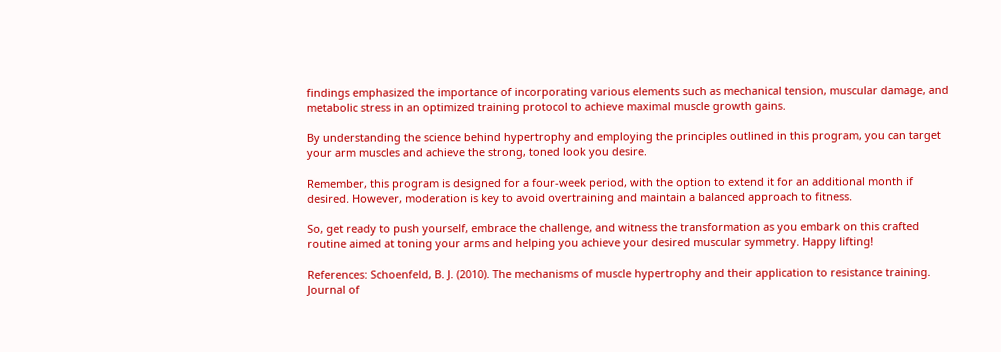findings emphasized the importance of incorporating various elements such as mechanical tension, muscular damage, and metabolic stress in an optimized training protocol to achieve maximal muscle growth gains.

By understanding the science behind hypertrophy and employing the principles outlined in this program, you can target your arm muscles and achieve the strong, toned look you desire.

Remember, this program is designed for a four-week period, with the option to extend it for an additional month if desired. However, moderation is key to avoid overtraining and maintain a balanced approach to fitness.

So, get ready to push yourself, embrace the challenge, and witness the transformation as you embark on this crafted routine aimed at toning your arms and helping you achieve your desired muscular symmetry. Happy lifting!

References: Schoenfeld, B. J. (2010). The mechanisms of muscle hypertrophy and their application to resistance training. Journal of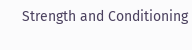Strength and Conditioning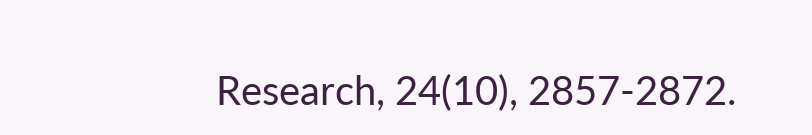Research, 24(10), 2857-2872.